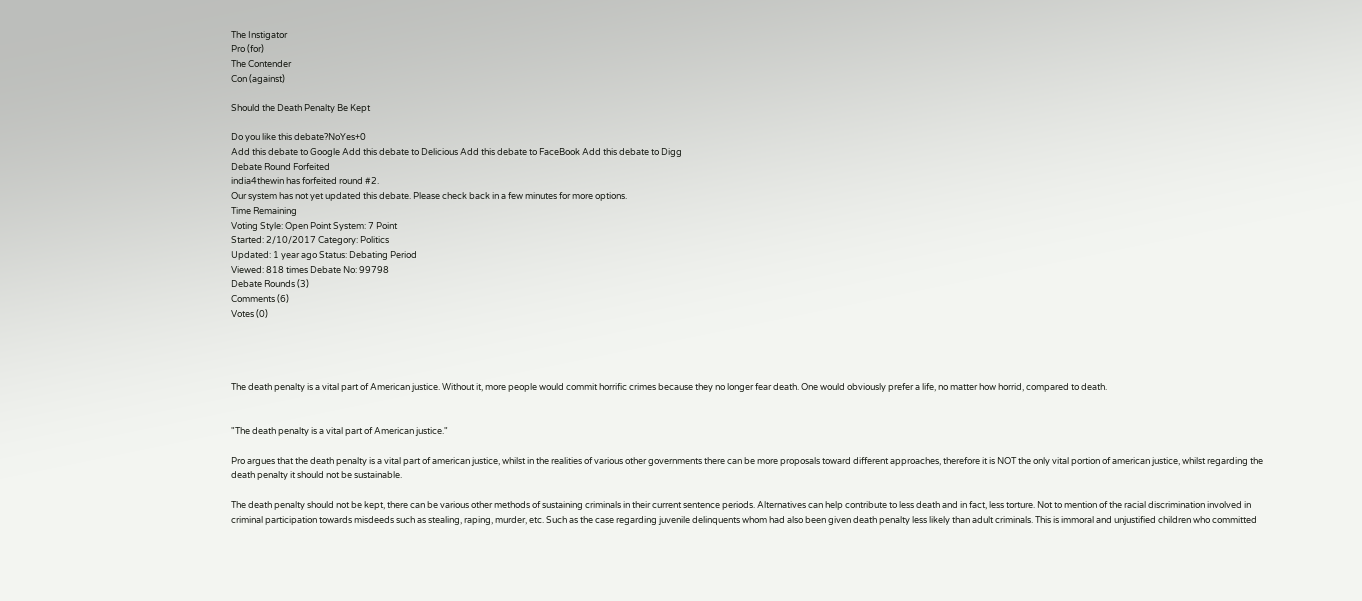The Instigator
Pro (for)
The Contender
Con (against)

Should the Death Penalty Be Kept

Do you like this debate?NoYes+0
Add this debate to Google Add this debate to Delicious Add this debate to FaceBook Add this debate to Digg
Debate Round Forfeited
india4thewin has forfeited round #2.
Our system has not yet updated this debate. Please check back in a few minutes for more options.
Time Remaining
Voting Style: Open Point System: 7 Point
Started: 2/10/2017 Category: Politics
Updated: 1 year ago Status: Debating Period
Viewed: 818 times Debate No: 99798
Debate Rounds (3)
Comments (6)
Votes (0)




The death penalty is a vital part of American justice. Without it, more people would commit horrific crimes because they no longer fear death. One would obviously prefer a life, no matter how horrid, compared to death.


"The death penalty is a vital part of American justice."

Pro argues that the death penalty is a vital part of american justice, whilst in the realities of various other governments there can be more proposals toward different approaches, therefore it is NOT the only vital portion of american justice, whilst regarding the death penalty it should not be sustainable.

The death penalty should not be kept, there can be various other methods of sustaining criminals in their current sentence periods. Alternatives can help contribute to less death and in fact, less torture. Not to mention of the racial discrimination involved in criminal participation towards misdeeds such as stealing, raping, murder, etc. Such as the case regarding juvenile delinquents whom had also been given death penalty less likely than adult criminals. This is immoral and unjustified children who committed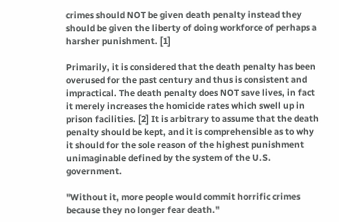crimes should NOT be given death penalty instead they should be given the liberty of doing workforce of perhaps a harsher punishment. [1]

Primarily, it is considered that the death penalty has been overused for the past century and thus is consistent and impractical. The death penalty does NOT save lives, in fact it merely increases the homicide rates which swell up in prison facilities. [2] It is arbitrary to assume that the death penalty should be kept, and it is comprehensible as to why it should for the sole reason of the highest punishment unimaginable defined by the system of the U.S. government.

"Without it, more people would commit horrific crimes because they no longer fear death."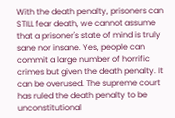With the death penalty, prisoners can STILL fear death, we cannot assume that a prisoner's state of mind is truly sane nor insane. Yes, people can commit a large number of horrific crimes but given the death penalty. It can be overused. The supreme court has ruled the death penalty to be unconstitutional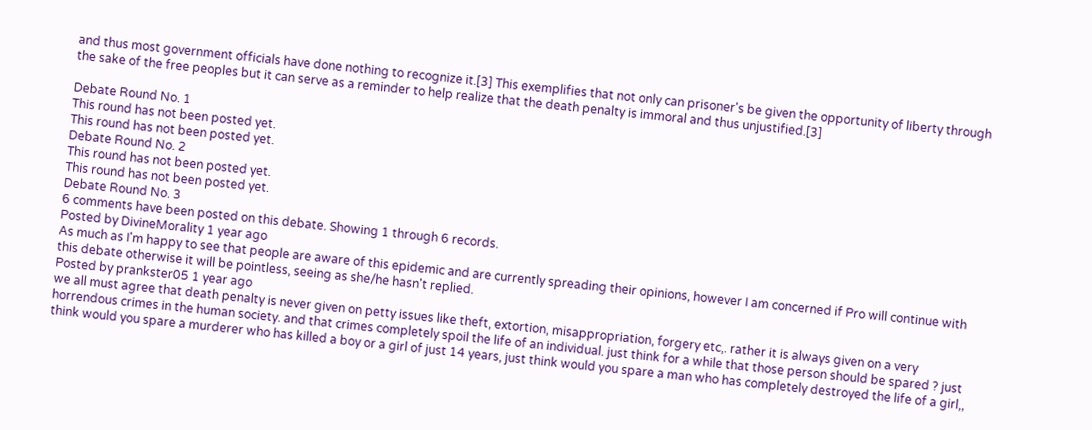and thus most government officials have done nothing to recognize it.[3] This exemplifies that not only can prisoner's be given the opportunity of liberty through the sake of the free peoples but it can serve as a reminder to help realize that the death penalty is immoral and thus unjustified.[3]

Debate Round No. 1
This round has not been posted yet.
This round has not been posted yet.
Debate Round No. 2
This round has not been posted yet.
This round has not been posted yet.
Debate Round No. 3
6 comments have been posted on this debate. Showing 1 through 6 records.
Posted by DivineMorality 1 year ago
As much as I'm happy to see that people are aware of this epidemic and are currently spreading their opinions, however I am concerned if Pro will continue with this debate otherwise it will be pointless, seeing as she/he hasn't replied.
Posted by prankster05 1 year ago
we all must agree that death penalty is never given on petty issues like theft, extortion, misappropriation, forgery etc,. rather it is always given on a very horrendous crimes in the human society. and that crimes completely spoil the life of an individual. just think for a while that those person should be spared ? just think would you spare a murderer who has killed a boy or a girl of just 14 years, just think would you spare a man who has completely destroyed the life of a girl,,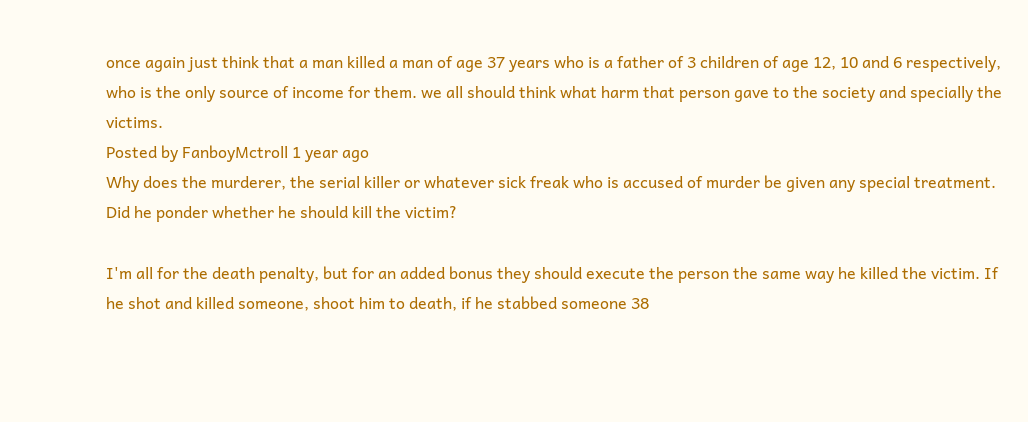once again just think that a man killed a man of age 37 years who is a father of 3 children of age 12, 10 and 6 respectively, who is the only source of income for them. we all should think what harm that person gave to the society and specially the victims.
Posted by FanboyMctroll 1 year ago
Why does the murderer, the serial killer or whatever sick freak who is accused of murder be given any special treatment. Did he ponder whether he should kill the victim?

I'm all for the death penalty, but for an added bonus they should execute the person the same way he killed the victim. If he shot and killed someone, shoot him to death, if he stabbed someone 38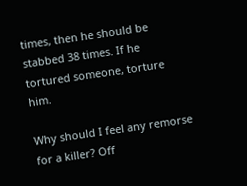times, then he should be stabbed 38 times. If he tortured someone, torture him.

Why should I feel any remorse for a killer? Off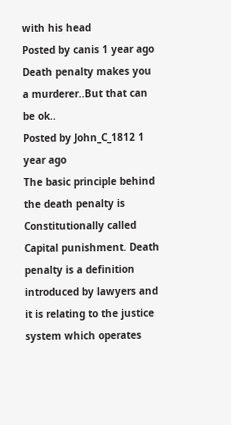with his head
Posted by canis 1 year ago
Death penalty makes you a murderer..But that can be ok..
Posted by John_C_1812 1 year ago
The basic principle behind the death penalty is Constitutionally called Capital punishment. Death penalty is a definition introduced by lawyers and it is relating to the justice system which operates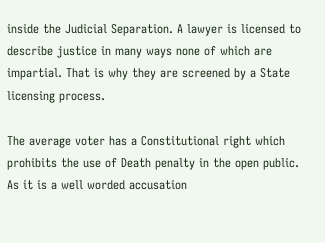inside the Judicial Separation. A lawyer is licensed to describe justice in many ways none of which are impartial. That is why they are screened by a State licensing process.

The average voter has a Constitutional right which prohibits the use of Death penalty in the open public. As it is a well worded accusation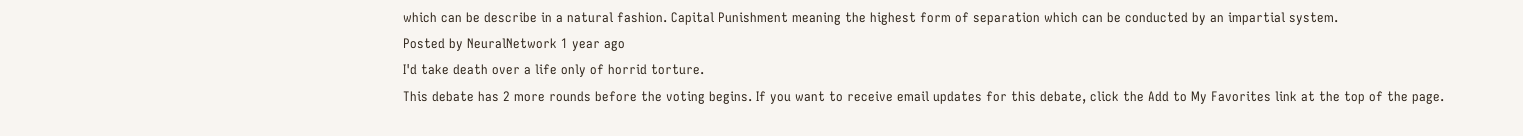which can be describe in a natural fashion. Capital Punishment meaning the highest form of separation which can be conducted by an impartial system.
Posted by NeuralNetwork 1 year ago
I'd take death over a life only of horrid torture.
This debate has 2 more rounds before the voting begins. If you want to receive email updates for this debate, click the Add to My Favorites link at the top of the page.